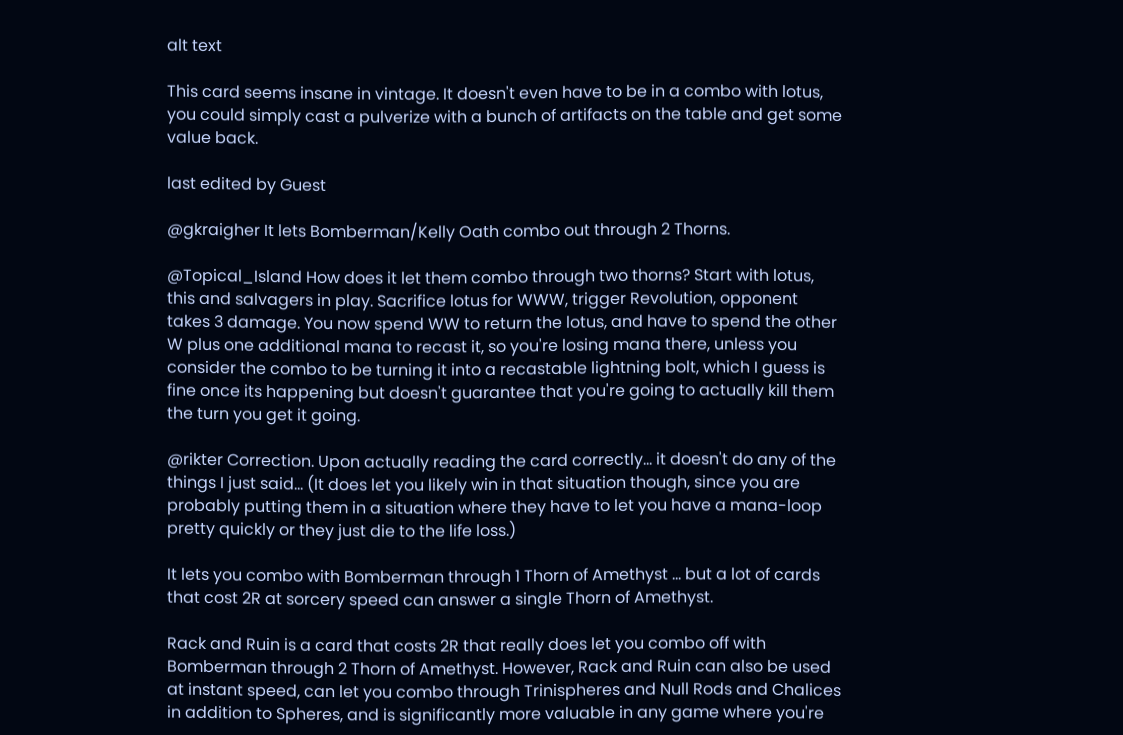alt text

This card seems insane in vintage. It doesn't even have to be in a combo with lotus, you could simply cast a pulverize with a bunch of artifacts on the table and get some value back.

last edited by Guest

@gkraigher It lets Bomberman/Kelly Oath combo out through 2 Thorns.

@Topical_Island How does it let them combo through two thorns? Start with lotus, this and salvagers in play. Sacrifice lotus for WWW, trigger Revolution, opponent takes 3 damage. You now spend WW to return the lotus, and have to spend the other W plus one additional mana to recast it, so you're losing mana there, unless you consider the combo to be turning it into a recastable lightning bolt, which I guess is fine once its happening but doesn't guarantee that you're going to actually kill them the turn you get it going.

@rikter Correction. Upon actually reading the card correctly... it doesn't do any of the things I just said... (It does let you likely win in that situation though, since you are probably putting them in a situation where they have to let you have a mana-loop pretty quickly or they just die to the life loss.)

It lets you combo with Bomberman through 1 Thorn of Amethyst ... but a lot of cards that cost 2R at sorcery speed can answer a single Thorn of Amethyst.

Rack and Ruin is a card that costs 2R that really does let you combo off with Bomberman through 2 Thorn of Amethyst. However, Rack and Ruin can also be used at instant speed, can let you combo through Trinispheres and Null Rods and Chalices in addition to Spheres, and is significantly more valuable in any game where you're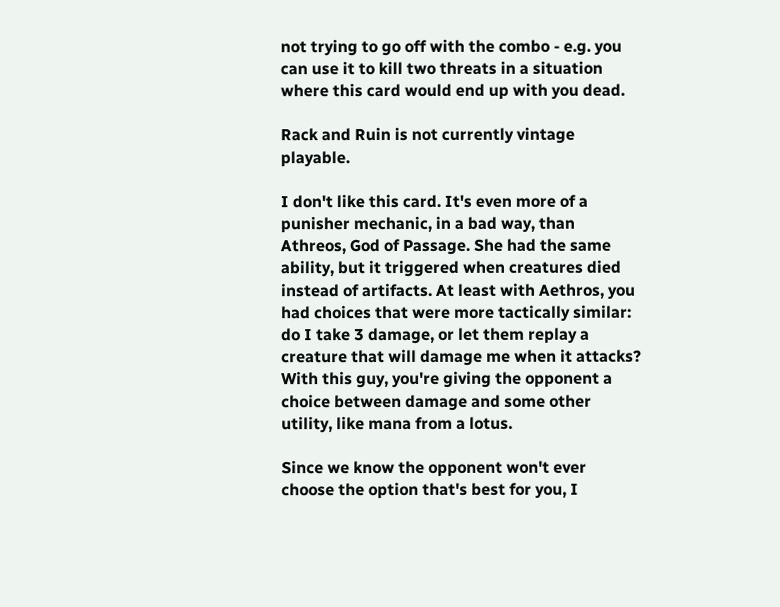not trying to go off with the combo - e.g. you can use it to kill two threats in a situation where this card would end up with you dead.

Rack and Ruin is not currently vintage playable.

I don't like this card. It's even more of a punisher mechanic, in a bad way, than Athreos, God of Passage. She had the same ability, but it triggered when creatures died instead of artifacts. At least with Aethros, you had choices that were more tactically similar: do I take 3 damage, or let them replay a creature that will damage me when it attacks? With this guy, you're giving the opponent a choice between damage and some other utility, like mana from a lotus.

Since we know the opponent won't ever choose the option that's best for you, I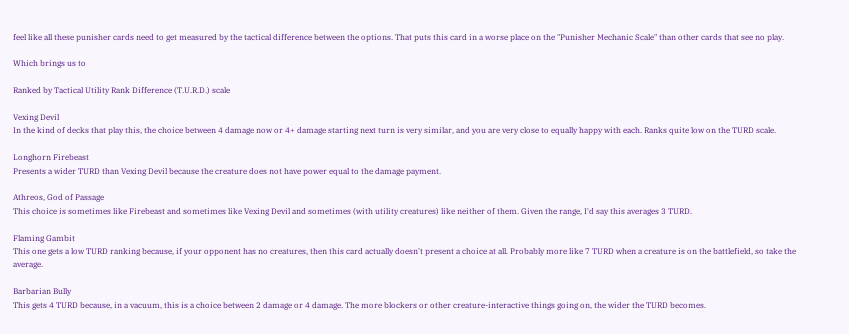feel like all these punisher cards need to get measured by the tactical difference between the options. That puts this card in a worse place on the "Punisher Mechanic Scale" than other cards that see no play.

Which brings us to

Ranked by Tactical Utility Rank Difference (T.U.R.D.) scale

Vexing Devil
In the kind of decks that play this, the choice between 4 damage now or 4+ damage starting next turn is very similar, and you are very close to equally happy with each. Ranks quite low on the TURD scale.

Longhorn Firebeast
Presents a wider TURD than Vexing Devil because the creature does not have power equal to the damage payment.

Athreos, God of Passage
This choice is sometimes like Firebeast and sometimes like Vexing Devil and sometimes (with utility creatures) like neither of them. Given the range, I'd say this averages 3 TURD.

Flaming Gambit
This one gets a low TURD ranking because, if your opponent has no creatures, then this card actually doesn't present a choice at all. Probably more like 7 TURD when a creature is on the battlefield, so take the average.

Barbarian Bully
This gets 4 TURD because, in a vacuum, this is a choice between 2 damage or 4 damage. The more blockers or other creature-interactive things going on, the wider the TURD becomes.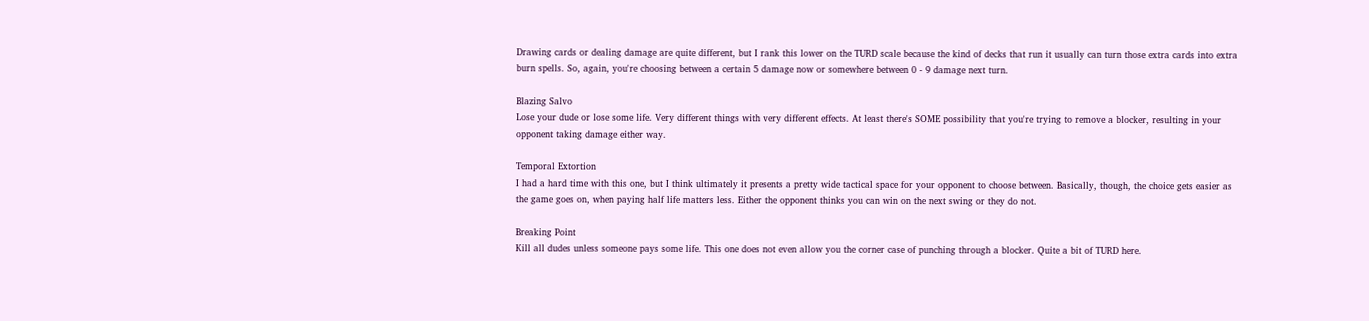Drawing cards or dealing damage are quite different, but I rank this lower on the TURD scale because the kind of decks that run it usually can turn those extra cards into extra burn spells. So, again, you're choosing between a certain 5 damage now or somewhere between 0 - 9 damage next turn.

Blazing Salvo
Lose your dude or lose some life. Very different things with very different effects. At least there's SOME possibility that you're trying to remove a blocker, resulting in your opponent taking damage either way.

Temporal Extortion
I had a hard time with this one, but I think ultimately it presents a pretty wide tactical space for your opponent to choose between. Basically, though, the choice gets easier as the game goes on, when paying half life matters less. Either the opponent thinks you can win on the next swing or they do not.

Breaking Point
Kill all dudes unless someone pays some life. This one does not even allow you the corner case of punching through a blocker. Quite a bit of TURD here.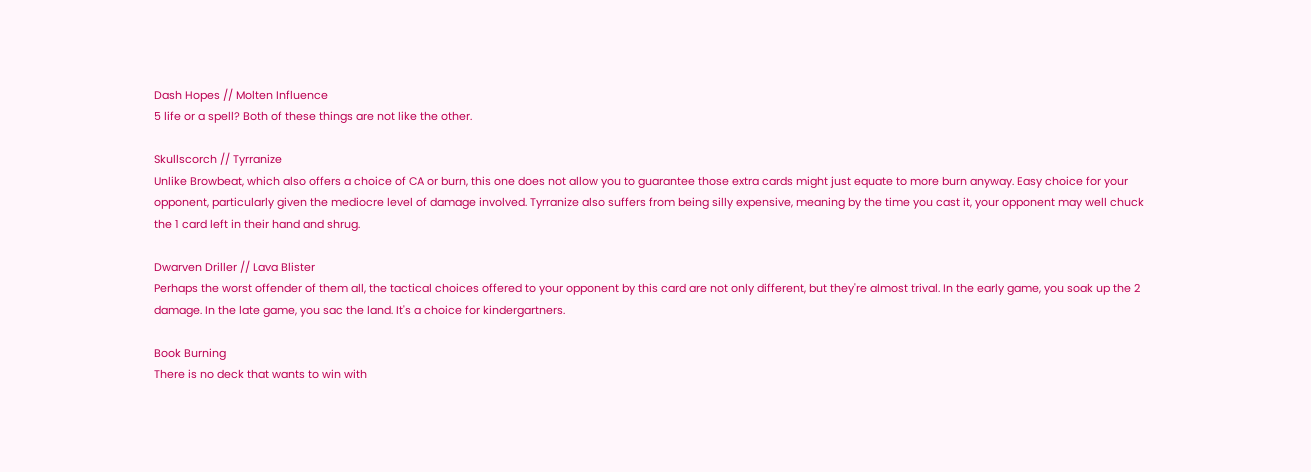Dash Hopes // Molten Influence
5 life or a spell? Both of these things are not like the other.

Skullscorch // Tyrranize
Unlike Browbeat, which also offers a choice of CA or burn, this one does not allow you to guarantee those extra cards might just equate to more burn anyway. Easy choice for your opponent, particularly given the mediocre level of damage involved. Tyrranize also suffers from being silly expensive, meaning by the time you cast it, your opponent may well chuck the 1 card left in their hand and shrug.

Dwarven Driller // Lava Blister
Perhaps the worst offender of them all, the tactical choices offered to your opponent by this card are not only different, but they're almost trival. In the early game, you soak up the 2 damage. In the late game, you sac the land. It's a choice for kindergartners.

Book Burning
There is no deck that wants to win with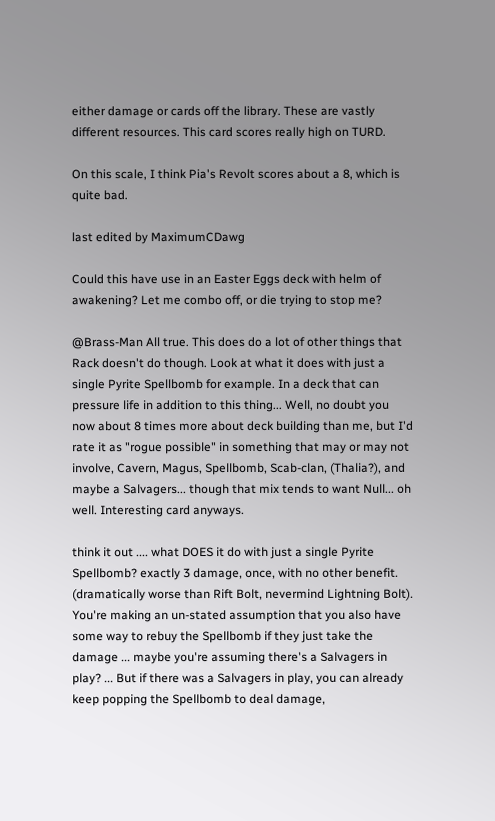either damage or cards off the library. These are vastly different resources. This card scores really high on TURD.

On this scale, I think Pia's Revolt scores about a 8, which is quite bad.

last edited by MaximumCDawg

Could this have use in an Easter Eggs deck with helm of awakening? Let me combo off, or die trying to stop me?

@Brass-Man All true. This does do a lot of other things that Rack doesn't do though. Look at what it does with just a single Pyrite Spellbomb for example. In a deck that can pressure life in addition to this thing... Well, no doubt you now about 8 times more about deck building than me, but I'd rate it as "rogue possible" in something that may or may not involve, Cavern, Magus, Spellbomb, Scab-clan, (Thalia?), and maybe a Salvagers... though that mix tends to want Null... oh well. Interesting card anyways.

think it out .... what DOES it do with just a single Pyrite Spellbomb? exactly 3 damage, once, with no other benefit. (dramatically worse than Rift Bolt, nevermind Lightning Bolt). You're making an un-stated assumption that you also have some way to rebuy the Spellbomb if they just take the damage ... maybe you're assuming there's a Salvagers in play? ... But if there was a Salvagers in play, you can already keep popping the Spellbomb to deal damage,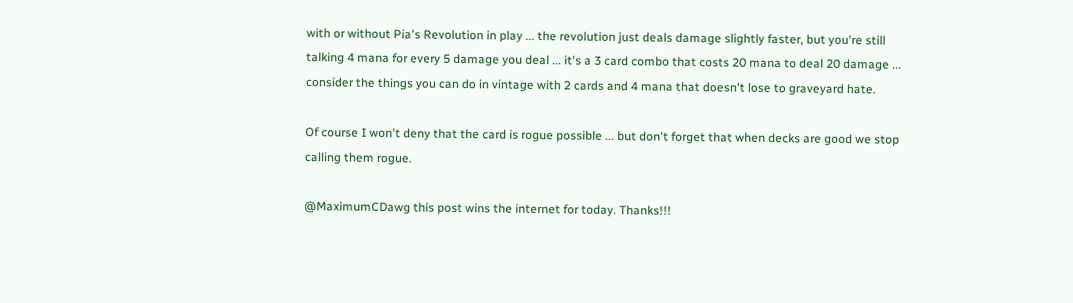with or without Pia's Revolution in play ... the revolution just deals damage slightly faster, but you're still talking 4 mana for every 5 damage you deal ... it's a 3 card combo that costs 20 mana to deal 20 damage ... consider the things you can do in vintage with 2 cards and 4 mana that doesn't lose to graveyard hate.

Of course I won't deny that the card is rogue possible ... but don't forget that when decks are good we stop calling them rogue.

@MaximumCDawg this post wins the internet for today. Thanks!!!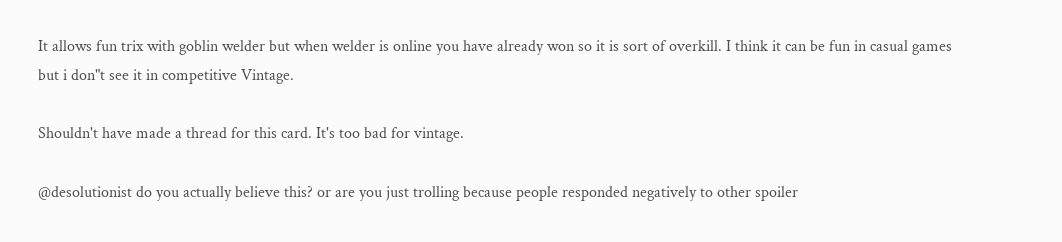It allows fun trix with goblin welder but when welder is online you have already won so it is sort of overkill. I think it can be fun in casual games but i don"t see it in competitive Vintage.

Shouldn't have made a thread for this card. It's too bad for vintage.

@desolutionist do you actually believe this? or are you just trolling because people responded negatively to other spoiler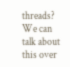threads? We can talk about this over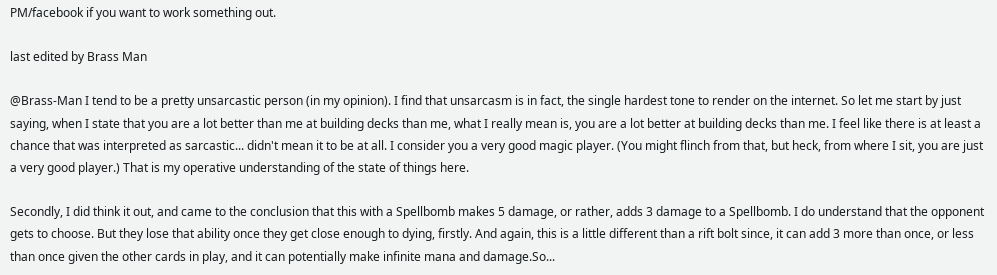PM/facebook if you want to work something out.

last edited by Brass Man

@Brass-Man I tend to be a pretty unsarcastic person (in my opinion). I find that unsarcasm is in fact, the single hardest tone to render on the internet. So let me start by just saying, when I state that you are a lot better than me at building decks than me, what I really mean is, you are a lot better at building decks than me. I feel like there is at least a chance that was interpreted as sarcastic... didn't mean it to be at all. I consider you a very good magic player. (You might flinch from that, but heck, from where I sit, you are just a very good player.) That is my operative understanding of the state of things here.

Secondly, I did think it out, and came to the conclusion that this with a Spellbomb makes 5 damage, or rather, adds 3 damage to a Spellbomb. I do understand that the opponent gets to choose. But they lose that ability once they get close enough to dying, firstly. And again, this is a little different than a rift bolt since, it can add 3 more than once, or less than once given the other cards in play, and it can potentially make infinite mana and damage.So...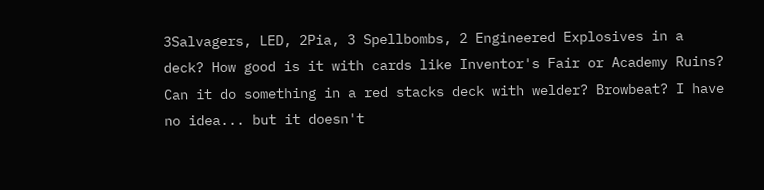3Salvagers, LED, 2Pia, 3 Spellbombs, 2 Engineered Explosives in a deck? How good is it with cards like Inventor's Fair or Academy Ruins? Can it do something in a red stacks deck with welder? Browbeat? I have no idea... but it doesn't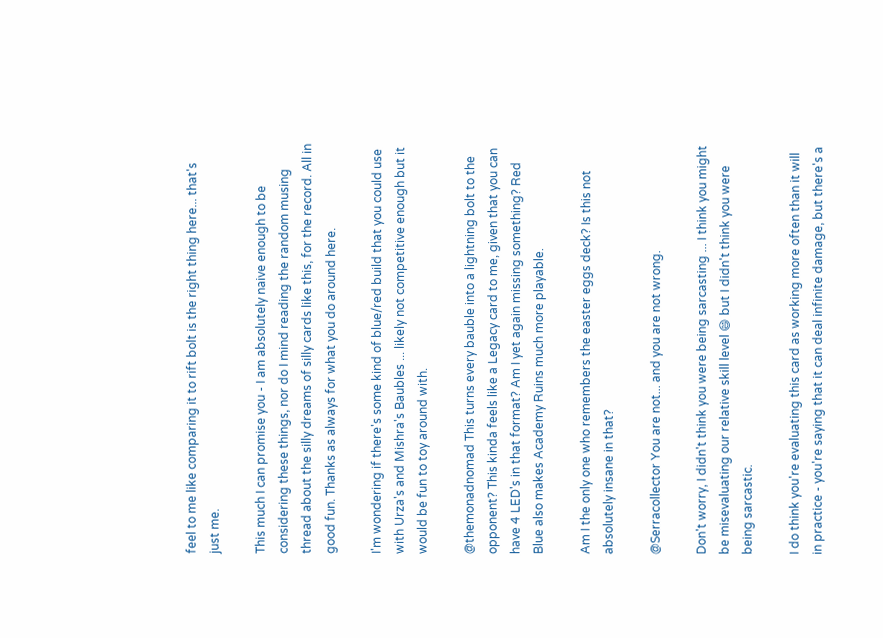feel to me like comparing it to rift bolt is the right thing here... that's just me.

This much I can promise you - I am absolutely naive enough to be considering these things, nor do I mind reading the random musing thread about the silly dreams of silly cards like this, for the record. All in good fun. Thanks as always for what you do around here.

I'm wondering if there's some kind of blue/red build that you could use with Urza's and Mishra's Baubles ... likely not competitive enough but it would be fun to toy around with.

@themonadnomad This turns every bauble into a lightning bolt to the opponent? This kinda feels like a Legacy card to me, given that you can have 4 LED's in that format? Am I yet again missing something? Red Blue also makes Academy Ruins much more playable.

Am I the only one who remembers the easter eggs deck? Is this not absolutely insane in that?

@Serracollector You are not... and you are not wrong.

Don't worry, I didn't think you were being sarcasting ... I think you might be misevaluating our relative skill level 😄 but I didn't think you were being sarcastic.

I do think you're evaluating this card as working more often than it will in practice - you're saying that it can deal infinite damage, but there's a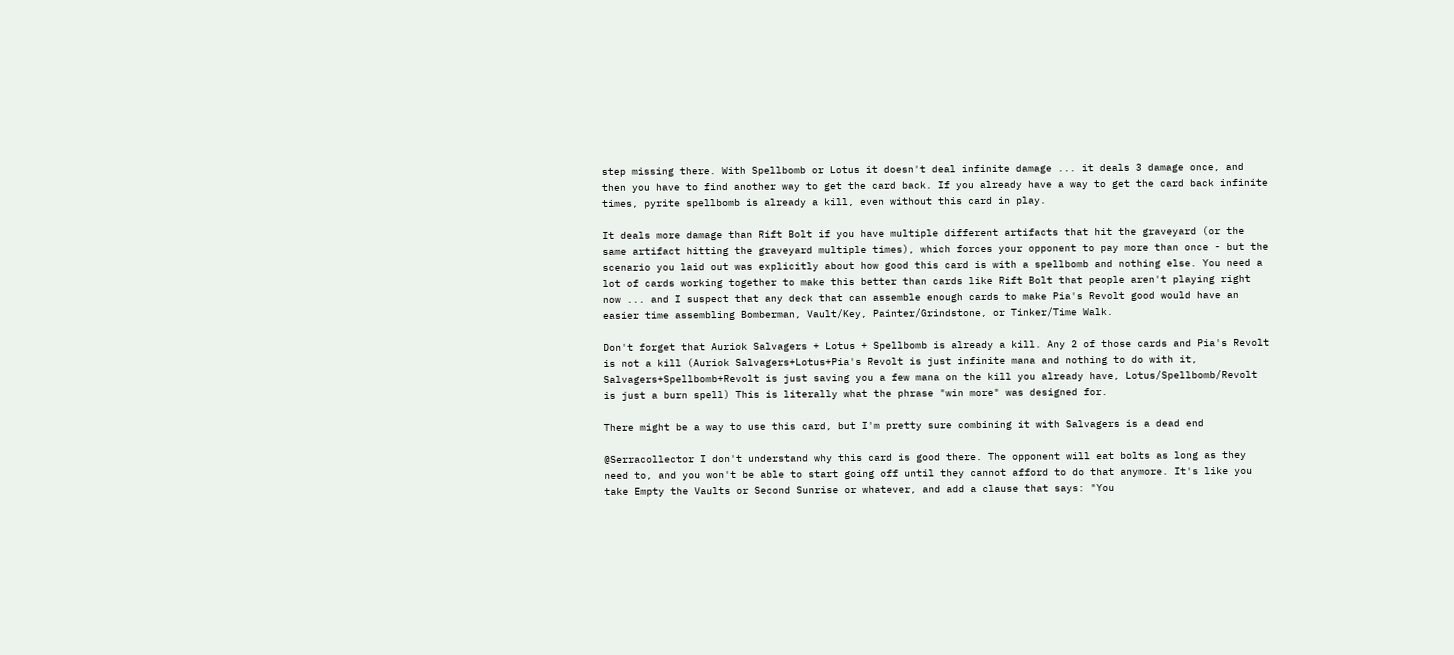step missing there. With Spellbomb or Lotus it doesn't deal infinite damage ... it deals 3 damage once, and then you have to find another way to get the card back. If you already have a way to get the card back infinite times, pyrite spellbomb is already a kill, even without this card in play.

It deals more damage than Rift Bolt if you have multiple different artifacts that hit the graveyard (or the same artifact hitting the graveyard multiple times), which forces your opponent to pay more than once - but the scenario you laid out was explicitly about how good this card is with a spellbomb and nothing else. You need a lot of cards working together to make this better than cards like Rift Bolt that people aren't playing right now ... and I suspect that any deck that can assemble enough cards to make Pia's Revolt good would have an easier time assembling Bomberman, Vault/Key, Painter/Grindstone, or Tinker/Time Walk.

Don't forget that Auriok Salvagers + Lotus + Spellbomb is already a kill. Any 2 of those cards and Pia's Revolt is not a kill (Auriok Salvagers+Lotus+Pia's Revolt is just infinite mana and nothing to do with it, Salvagers+Spellbomb+Revolt is just saving you a few mana on the kill you already have, Lotus/Spellbomb/Revolt is just a burn spell) This is literally what the phrase "win more" was designed for.

There might be a way to use this card, but I'm pretty sure combining it with Salvagers is a dead end

@Serracollector I don't understand why this card is good there. The opponent will eat bolts as long as they need to, and you won't be able to start going off until they cannot afford to do that anymore. It's like you take Empty the Vaults or Second Sunrise or whatever, and add a clause that says: "You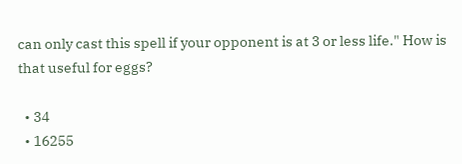can only cast this spell if your opponent is at 3 or less life." How is that useful for eggs?

  • 34
  • 16255